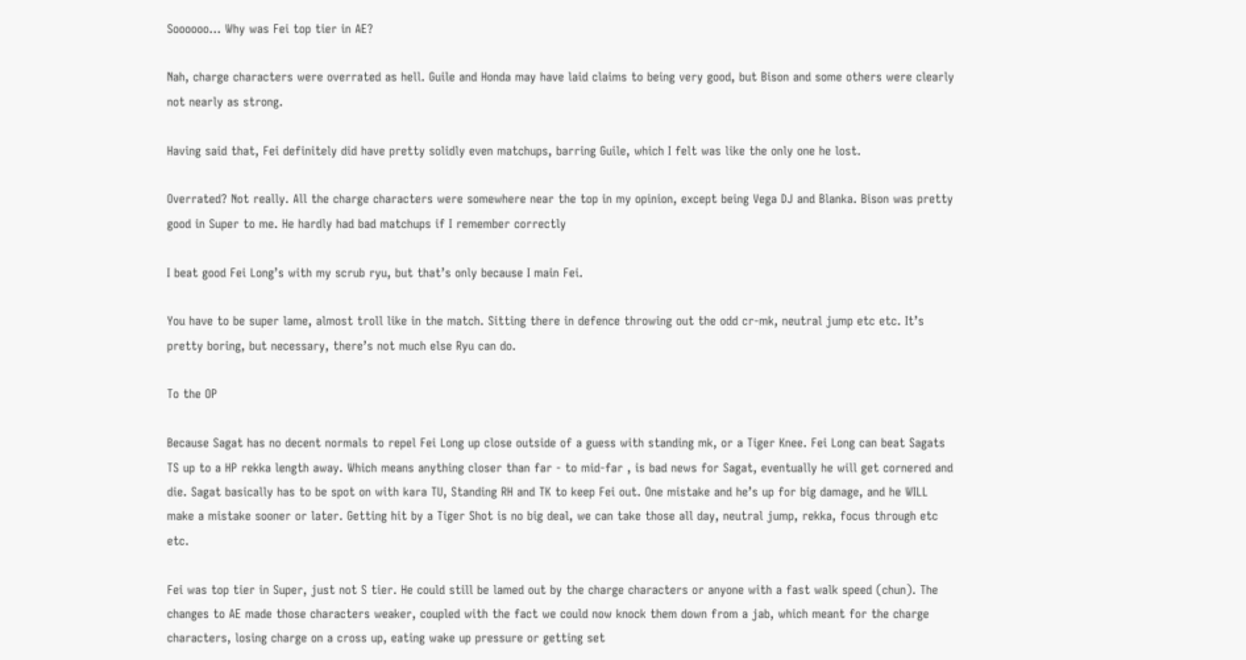Soooooo... Why was Fei top tier in AE?

Nah, charge characters were overrated as hell. Guile and Honda may have laid claims to being very good, but Bison and some others were clearly not nearly as strong.

Having said that, Fei definitely did have pretty solidly even matchups, barring Guile, which I felt was like the only one he lost.

Overrated? Not really. All the charge characters were somewhere near the top in my opinion, except being Vega DJ and Blanka. Bison was pretty good in Super to me. He hardly had bad matchups if I remember correctly

I beat good Fei Long’s with my scrub ryu, but that’s only because I main Fei.

You have to be super lame, almost troll like in the match. Sitting there in defence throwing out the odd cr-mk, neutral jump etc etc. It’s pretty boring, but necessary, there’s not much else Ryu can do.

To the OP

Because Sagat has no decent normals to repel Fei Long up close outside of a guess with standing mk, or a Tiger Knee. Fei Long can beat Sagats TS up to a HP rekka length away. Which means anything closer than far - to mid-far , is bad news for Sagat, eventually he will get cornered and die. Sagat basically has to be spot on with kara TU, Standing RH and TK to keep Fei out. One mistake and he’s up for big damage, and he WILL make a mistake sooner or later. Getting hit by a Tiger Shot is no big deal, we can take those all day, neutral jump, rekka, focus through etc etc.

Fei was top tier in Super, just not S tier. He could still be lamed out by the charge characters or anyone with a fast walk speed (chun). The changes to AE made those characters weaker, coupled with the fact we could now knock them down from a jab, which meant for the charge characters, losing charge on a cross up, eating wake up pressure or getting set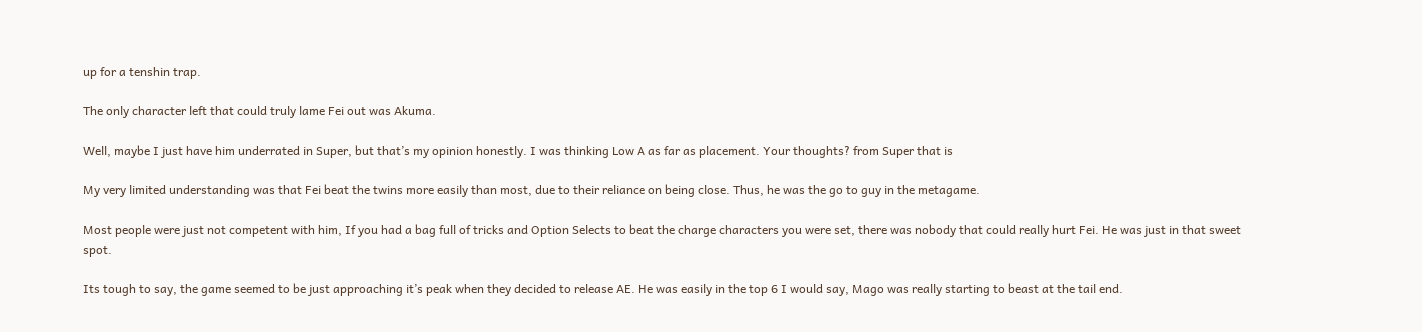up for a tenshin trap.

The only character left that could truly lame Fei out was Akuma.

Well, maybe I just have him underrated in Super, but that’s my opinion honestly. I was thinking Low A as far as placement. Your thoughts? from Super that is

My very limited understanding was that Fei beat the twins more easily than most, due to their reliance on being close. Thus, he was the go to guy in the metagame.

Most people were just not competent with him, If you had a bag full of tricks and Option Selects to beat the charge characters you were set, there was nobody that could really hurt Fei. He was just in that sweet spot.

Its tough to say, the game seemed to be just approaching it’s peak when they decided to release AE. He was easily in the top 6 I would say, Mago was really starting to beast at the tail end.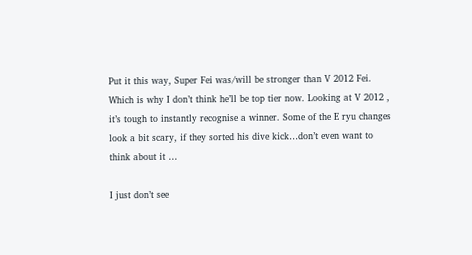Put it this way, Super Fei was/will be stronger than V 2012 Fei. Which is why I don’t think he’ll be top tier now. Looking at V 2012 , it’s tough to instantly recognise a winner. Some of the E ryu changes look a bit scary, if they sorted his dive kick…don’t even want to think about it …

I just don’t see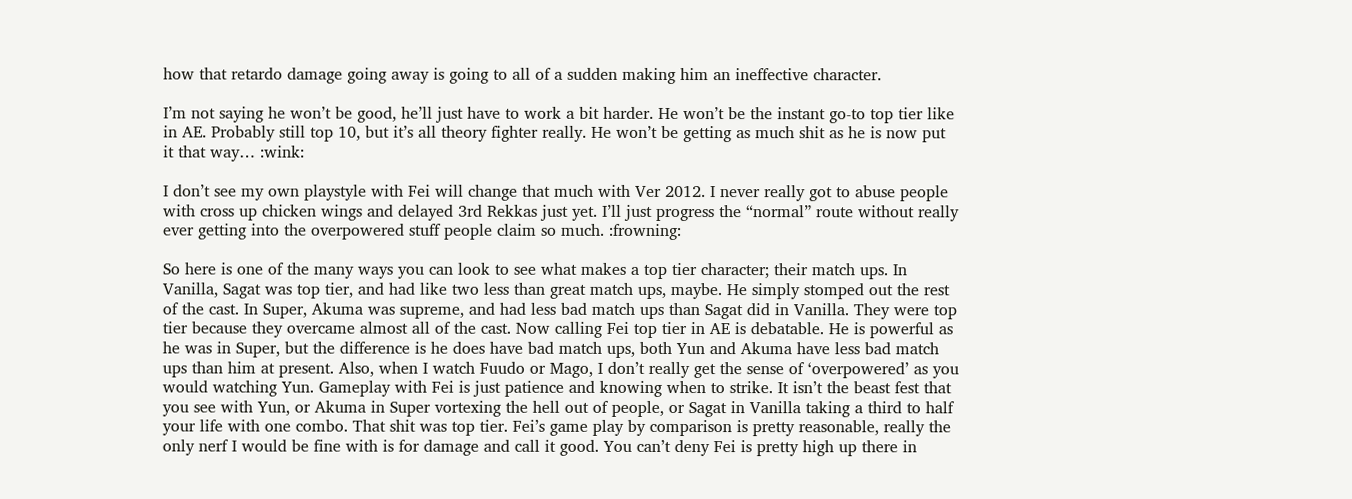how that retardo damage going away is going to all of a sudden making him an ineffective character.

I’m not saying he won’t be good, he’ll just have to work a bit harder. He won’t be the instant go-to top tier like in AE. Probably still top 10, but it’s all theory fighter really. He won’t be getting as much shit as he is now put it that way… :wink:

I don’t see my own playstyle with Fei will change that much with Ver 2012. I never really got to abuse people with cross up chicken wings and delayed 3rd Rekkas just yet. I’ll just progress the “normal” route without really ever getting into the overpowered stuff people claim so much. :frowning:

So here is one of the many ways you can look to see what makes a top tier character; their match ups. In Vanilla, Sagat was top tier, and had like two less than great match ups, maybe. He simply stomped out the rest of the cast. In Super, Akuma was supreme, and had less bad match ups than Sagat did in Vanilla. They were top tier because they overcame almost all of the cast. Now calling Fei top tier in AE is debatable. He is powerful as he was in Super, but the difference is he does have bad match ups, both Yun and Akuma have less bad match ups than him at present. Also, when I watch Fuudo or Mago, I don’t really get the sense of ‘overpowered’ as you would watching Yun. Gameplay with Fei is just patience and knowing when to strike. It isn’t the beast fest that you see with Yun, or Akuma in Super vortexing the hell out of people, or Sagat in Vanilla taking a third to half your life with one combo. That shit was top tier. Fei’s game play by comparison is pretty reasonable, really the only nerf I would be fine with is for damage and call it good. You can’t deny Fei is pretty high up there in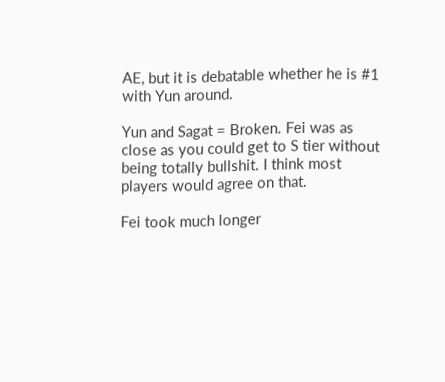AE, but it is debatable whether he is #1 with Yun around.

Yun and Sagat = Broken. Fei was as close as you could get to S tier without being totally bullshit. I think most players would agree on that.

Fei took much longer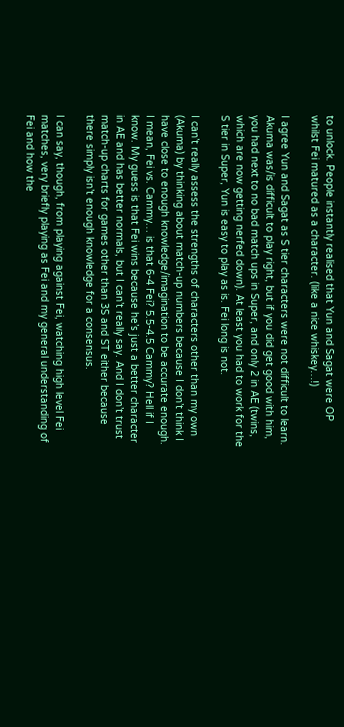to unlock. People instantly realised that Yun and Sagat were OP whilst Fei matured as a character. (like a nice whiskey…!)

I agree Yun and Sagat as S tier characters were not difficult to learn. Akuma was/is difficult to play right, but if you did get good with him, you had next to no bad match ups in Super, and only 2 in AE (twins, which are now getting nerfed down). At least you had to work for the S tier in Super, Yun is easy to play as is. Fei long is not.

I can’t really assess the strengths of characters other than my own (Akuma) by thinking about match-up numbers because I don’t think I have close to enough knowledge/imagination to be accurate enough. I mean, Fei vs. Cammy… is that 6-4 Fei? 5.5-4.5 Cammy? Hell if I know. My guess is that Fei wins because he’s just a better character in AE and has better normals, but I can’t really say. And I don’t trust match-up charts for games other than 3S and ST either because there simply isn’t enough knowledge for a consensus.

I can say, though, from playing against Fei, watching high level Fei matches, very briefly playing as Fei and my general understanding of Fei and how the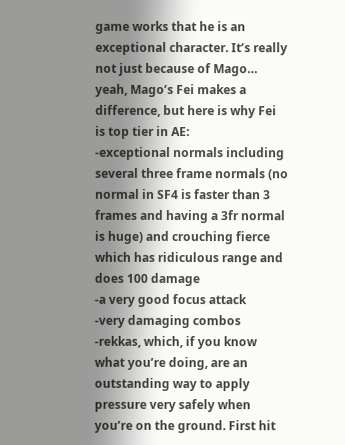game works that he is an exceptional character. It’s really not just because of Mago… yeah, Mago’s Fei makes a difference, but here is why Fei is top tier in AE:
-exceptional normals including several three frame normals (no normal in SF4 is faster than 3 frames and having a 3fr normal is huge) and crouching fierce which has ridiculous range and does 100 damage
-a very good focus attack
-very damaging combos
-rekkas, which, if you know what you’re doing, are an outstanding way to apply pressure very safely when you’re on the ground. First hit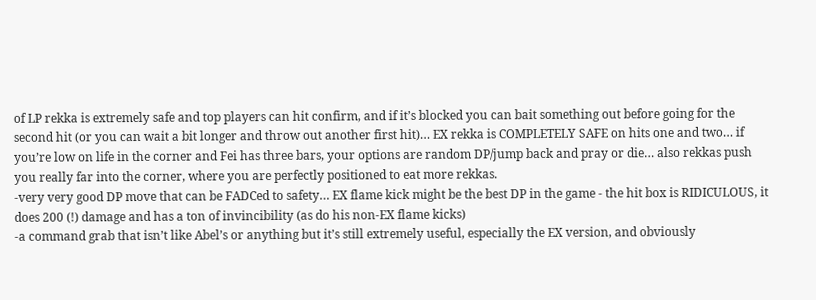of LP rekka is extremely safe and top players can hit confirm, and if it’s blocked you can bait something out before going for the second hit (or you can wait a bit longer and throw out another first hit)… EX rekka is COMPLETELY SAFE on hits one and two… if you’re low on life in the corner and Fei has three bars, your options are random DP/jump back and pray or die… also rekkas push you really far into the corner, where you are perfectly positioned to eat more rekkas.
-very very good DP move that can be FADCed to safety… EX flame kick might be the best DP in the game - the hit box is RIDICULOUS, it does 200 (!) damage and has a ton of invincibility (as do his non-EX flame kicks)
-a command grab that isn’t like Abel’s or anything but it’s still extremely useful, especially the EX version, and obviously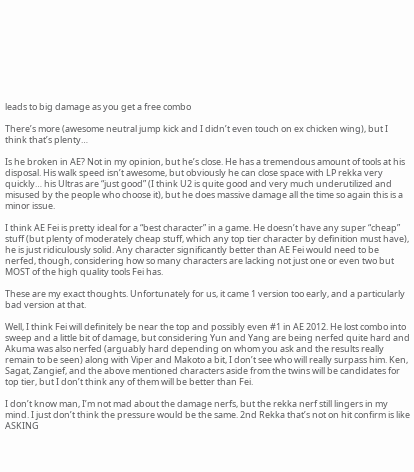leads to big damage as you get a free combo

There’s more (awesome neutral jump kick and I didn’t even touch on ex chicken wing), but I think that’s plenty…

Is he broken in AE? Not in my opinion, but he’s close. He has a tremendous amount of tools at his disposal. His walk speed isn’t awesome, but obviously he can close space with LP rekka very quickly… his Ultras are “just good” (I think U2 is quite good and very much underutilized and misused by the people who choose it), but he does massive damage all the time so again this is a minor issue.

I think AE Fei is pretty ideal for a “best character” in a game. He doesn’t have any super “cheap” stuff (but plenty of moderately cheap stuff, which any top tier character by definition must have), he is just ridiculously solid. Any character significantly better than AE Fei would need to be nerfed, though, considering how so many characters are lacking not just one or even two but MOST of the high quality tools Fei has.

These are my exact thoughts. Unfortunately for us, it came 1 version too early, and a particularly bad version at that.

Well, I think Fei will definitely be near the top and possibly even #1 in AE 2012. He lost combo into sweep and a little bit of damage, but considering Yun and Yang are being nerfed quite hard and Akuma was also nerfed (arguably hard depending on whom you ask and the results really remain to be seen) along with Viper and Makoto a bit, I don’t see who will really surpass him. Ken, Sagat, Zangief, and the above mentioned characters aside from the twins will be candidates for top tier, but I don’t think any of them will be better than Fei.

I don’t know man, I’m not mad about the damage nerfs, but the rekka nerf still lingers in my mind. I just don’t think the pressure would be the same. 2nd Rekka that’s not on hit confirm is like ASKING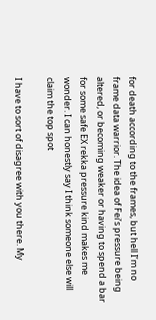for death according to the frames, but hell I’m no frame data warrior. The idea of Fei’s pressure being altered, or becoming weaker or having to spend a bar for some safe EX rekka pressure kind makes me wonder. I can honestly say I think someone else will claim the top spot

I have to sort of disagree with you there. My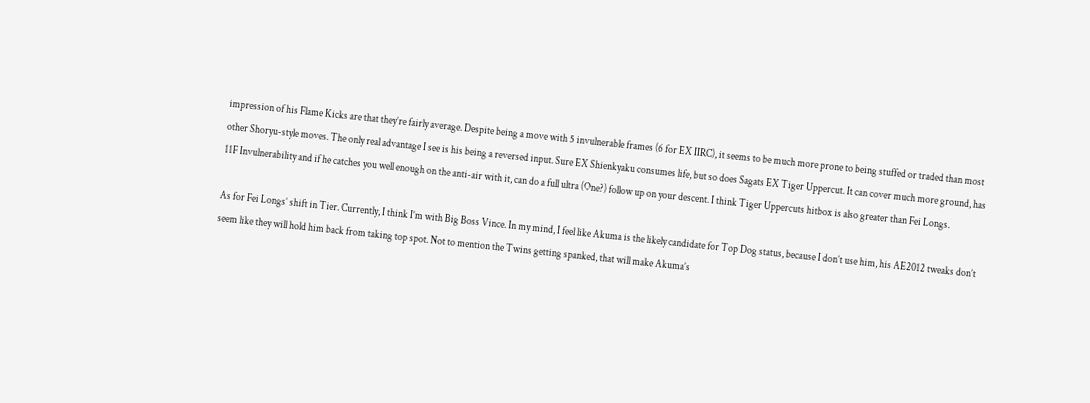impression of his Flame Kicks are that they’re fairly average. Despite being a move with 5 invulnerable frames (6 for EX IIRC), it seems to be much more prone to being stuffed or traded than most other Shoryu-style moves. The only real advantage I see is his being a reversed input. Sure EX Shienkyaku consumes life, but so does Sagats EX Tiger Uppercut. It can cover much more ground, has 11F Invulnerability and if he catches you well enough on the anti-air with it, can do a full ultra (One?) follow up on your descent. I think Tiger Uppercuts hitbox is also greater than Fei Longs.

As for Fei Longs’ shift in Tier. Currently, I think I’m with Big Boss Vince. In my mind, I feel like Akuma is the likely candidate for Top Dog status, because I don’t use him, his AE2012 tweaks don’t seem like they will hold him back from taking top spot. Not to mention the Twins getting spanked, that will make Akuma’s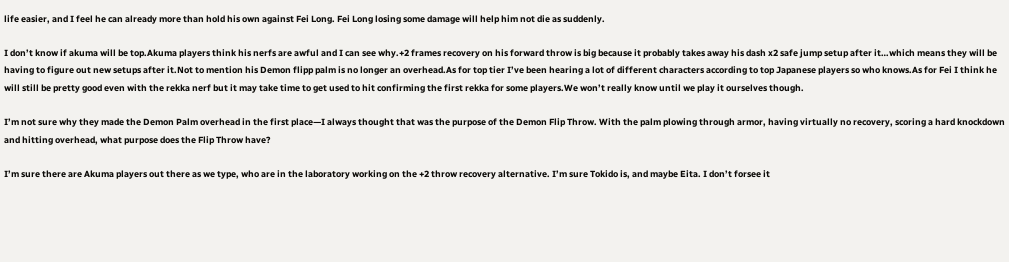life easier, and I feel he can already more than hold his own against Fei Long. Fei Long losing some damage will help him not die as suddenly.

I don’t know if akuma will be top.Akuma players think his nerfs are awful and I can see why.+2 frames recovery on his forward throw is big because it probably takes away his dash x2 safe jump setup after it…which means they will be having to figure out new setups after it.Not to mention his Demon flipp palm is no longer an overhead.As for top tier I’ve been hearing a lot of different characters according to top Japanese players so who knows.As for Fei I think he will still be pretty good even with the rekka nerf but it may take time to get used to hit confirming the first rekka for some players.We won’t really know until we play it ourselves though.

I’m not sure why they made the Demon Palm overhead in the first place—I always thought that was the purpose of the Demon Flip Throw. With the palm plowing through armor, having virtually no recovery, scoring a hard knockdown and hitting overhead, what purpose does the Flip Throw have?

I’m sure there are Akuma players out there as we type, who are in the laboratory working on the +2 throw recovery alternative. I’m sure Tokido is, and maybe Eita. I don’t forsee it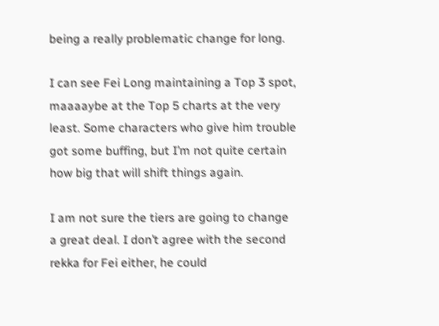being a really problematic change for long.

I can see Fei Long maintaining a Top 3 spot, maaaaybe at the Top 5 charts at the very least. Some characters who give him trouble got some buffing, but I’m not quite certain how big that will shift things again.

I am not sure the tiers are going to change a great deal. I don’t agree with the second rekka for Fei either, he could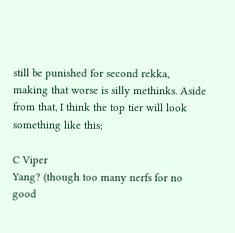still be punished for second rekka, making that worse is silly methinks. Aside from that, I think the top tier will look something like this;

C Viper
Yang? (though too many nerfs for no good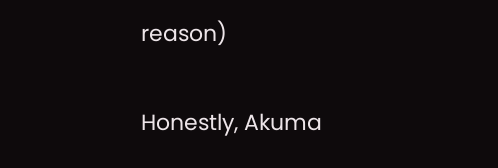reason)

Honestly, Akuma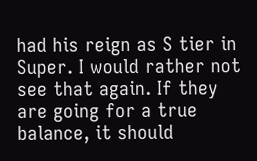had his reign as S tier in Super. I would rather not see that again. If they are going for a true balance, it should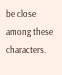be close among these characters.